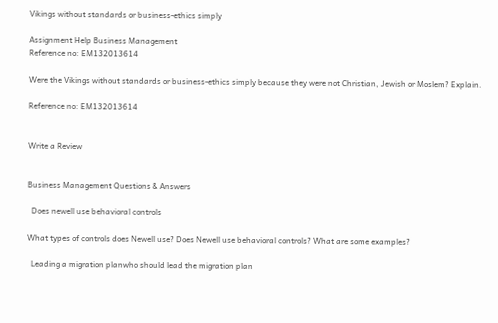Vikings without standards or business-ethics simply

Assignment Help Business Management
Reference no: EM132013614

Were the Vikings without standards or business-ethics simply because they were not Christian, Jewish or Moslem? Explain.

Reference no: EM132013614


Write a Review


Business Management Questions & Answers

  Does newell use behavioral controls

What types of controls does Newell use? Does Newell use behavioral controls? What are some examples?

  Leading a migration planwho should lead the migration plan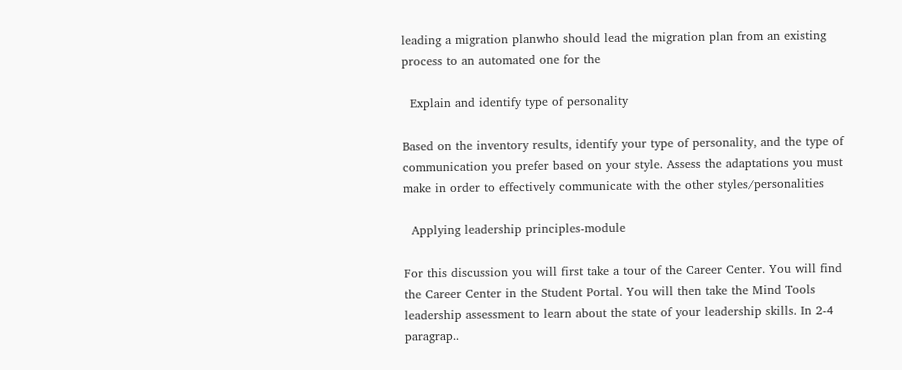leading a migration planwho should lead the migration plan from an existing process to an automated one for the

  Explain and identify type of personality

Based on the inventory results, identify your type of personality, and the type of communication you prefer based on your style. Assess the adaptations you must make in order to effectively communicate with the other styles/personalities

  Applying leadership principles-module

For this discussion you will first take a tour of the Career Center. You will find the Career Center in the Student Portal. You will then take the Mind Tools leadership assessment to learn about the state of your leadership skills. In 2-4 paragrap..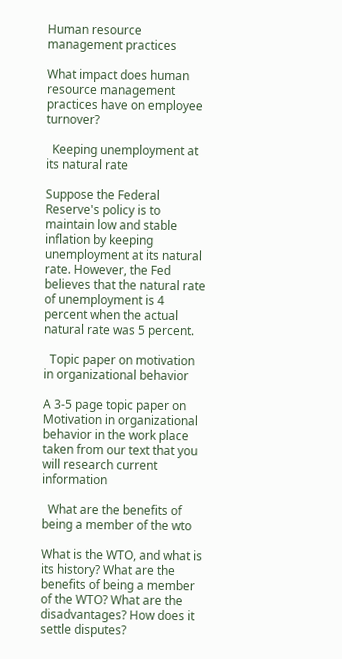Human resource management practices

What impact does human resource management practices have on employee turnover?

  Keeping unemployment at its natural rate

Suppose the Federal Reserve's policy is to maintain low and stable inflation by keeping unemployment at its natural rate. However, the Fed believes that the natural rate of unemployment is 4 percent when the actual natural rate was 5 percent.

  Topic paper on motivation in organizational behavior

A 3-5 page topic paper on Motivation in organizational behavior in the work place taken from our text that you will research current information

  What are the benefits of being a member of the wto

What is the WTO, and what is its history? What are the benefits of being a member of the WTO? What are the disadvantages? How does it settle disputes?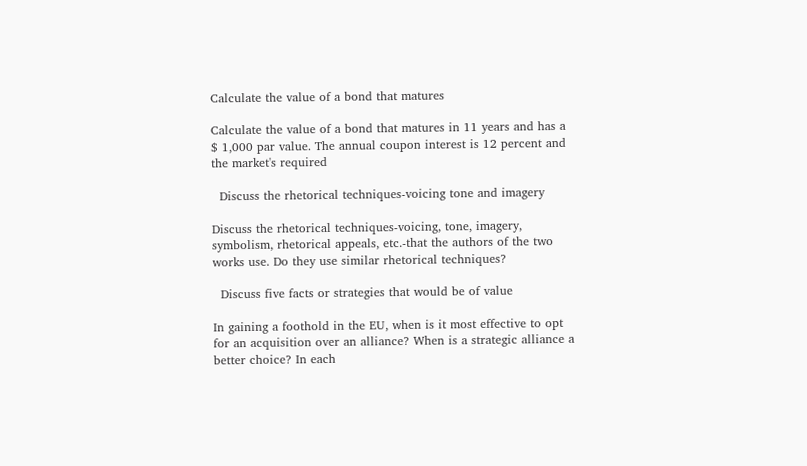Calculate the value of a bond that matures

Calculate the value of a bond that matures in 11 years and has a $ 1,000 par value. The annual coupon interest is 12 percent and the market's required

  Discuss the rhetorical techniques-voicing tone and imagery

Discuss the rhetorical techniques-voicing, tone, imagery, symbolism, rhetorical appeals, etc.-that the authors of the two works use. Do they use similar rhetorical techniques?

  Discuss five facts or strategies that would be of value

In gaining a foothold in the EU, when is it most effective to opt for an acquisition over an alliance? When is a strategic alliance a better choice? In each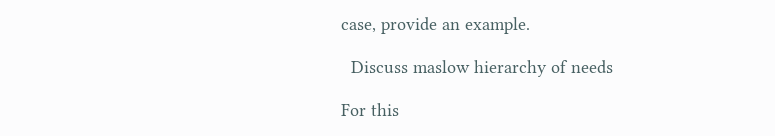case, provide an example.

  Discuss maslow hierarchy of needs

For this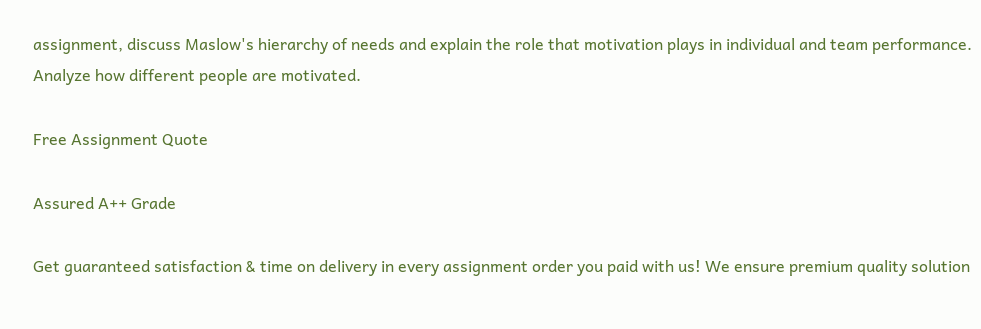assignment, discuss Maslow's hierarchy of needs and explain the role that motivation plays in individual and team performance. Analyze how different people are motivated.

Free Assignment Quote

Assured A++ Grade

Get guaranteed satisfaction & time on delivery in every assignment order you paid with us! We ensure premium quality solution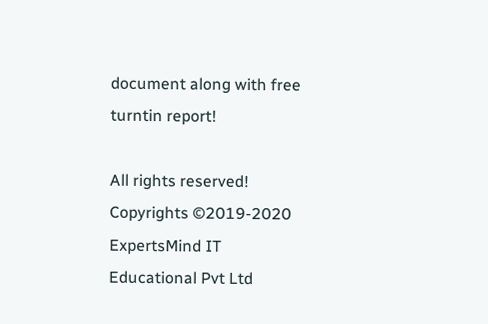document along with free turntin report!

All rights reserved! Copyrights ©2019-2020 ExpertsMind IT Educational Pvt Ltd